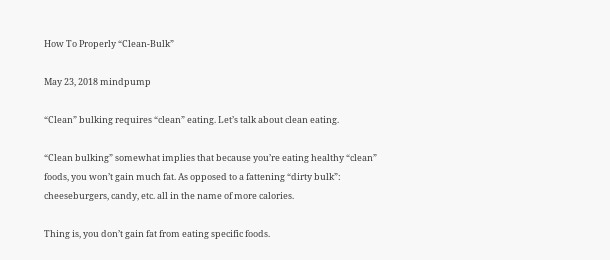How To Properly “Clean-Bulk”

May 23, 2018 mindpump

“Clean” bulking requires “clean” eating. Let’s talk about clean eating.

“Clean bulking” somewhat implies that because you’re eating healthy “clean” foods, you won’t gain much fat. As opposed to a fattening “dirty bulk”: cheeseburgers, candy, etc. all in the name of more calories.

Thing is, you don’t gain fat from eating specific foods.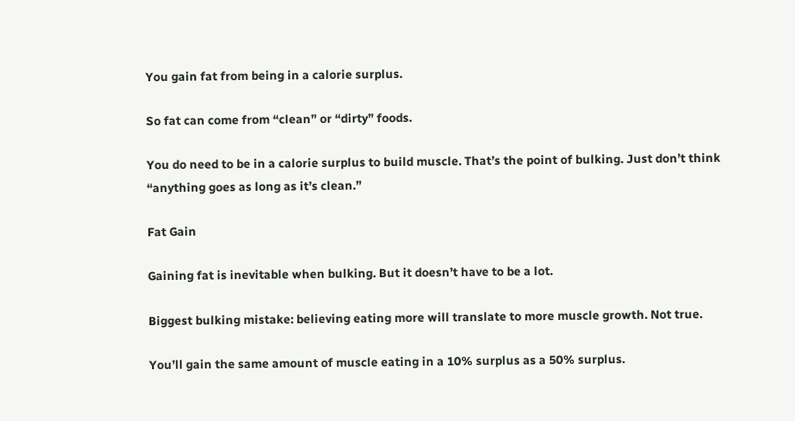You gain fat from being in a calorie surplus.

So fat can come from “clean” or “dirty” foods.

You do need to be in a calorie surplus to build muscle. That’s the point of bulking. Just don’t think “anything goes as long as it’s clean.”

Fat Gain

Gaining fat is inevitable when bulking. But it doesn’t have to be a lot.

Biggest bulking mistake: believing eating more will translate to more muscle growth. Not true.

You’ll gain the same amount of muscle eating in a 10% surplus as a 50% surplus.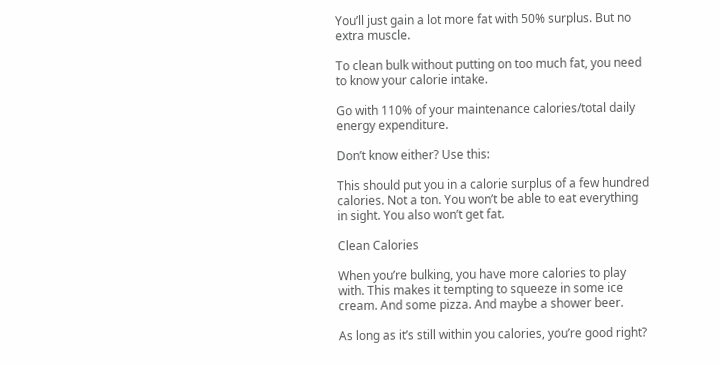You’ll just gain a lot more fat with 50% surplus. But no extra muscle.

To clean bulk without putting on too much fat, you need to know your calorie intake.

Go with 110% of your maintenance calories/total daily energy expenditure.

Don’t know either? Use this:

This should put you in a calorie surplus of a few hundred calories. Not a ton. You won’t be able to eat everything in sight. You also won’t get fat.

Clean Calories

When you’re bulking, you have more calories to play with. This makes it tempting to squeeze in some ice cream. And some pizza. And maybe a shower beer.

As long as it’s still within you calories, you’re good right?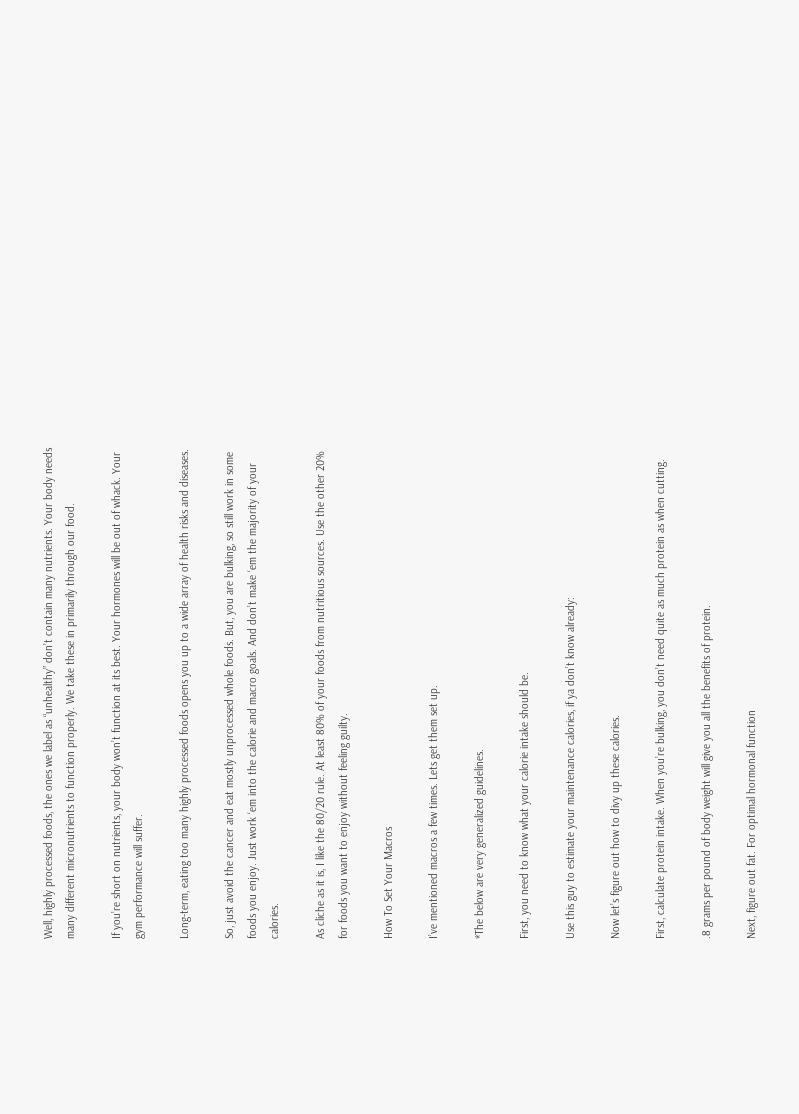Well, highly processed foods, the ones we label as “unhealthy” don’t contain many nutrients. Your body needs many different micronutrients to function properly. We take these in primarily through our food.

If you’re short on nutrients, your body won’t function at its best. Your hormones will be out of whack. Your gym performance will suffer.

Long-term, eating too many highly processed foods opens you up to a wide array of health risks and diseases.

So, just avoid the cancer and eat mostly unprocessed whole foods. But, you are bulking, so still work in some foods you enjoy. Just work ‘em into the calorie and macro goals. And don’t make ‘em the majority of your calories.

As cliche as it is, I like the 80/20 rule. At least 80% of your foods from nutritious sources. Use the other 20% for foods you want to enjoy without feeling guilty.

How To Set Your Macros

I’ve mentioned macros a few times. Lets get them set up.

*The below are very generalized guidelines.

First, you need to know what your calorie intake should be.

Use this guy to estimate your maintenance calories, if ya don’t know already:

Now let’s figure out how to divy up these calories.

First, calculate protein intake. When you’re bulking, you don’t need quite as much protein as when cutting.

.8 grams per pound of body weight will give you all the benefits of protein.

Next, figure out fat. For optimal hormonal function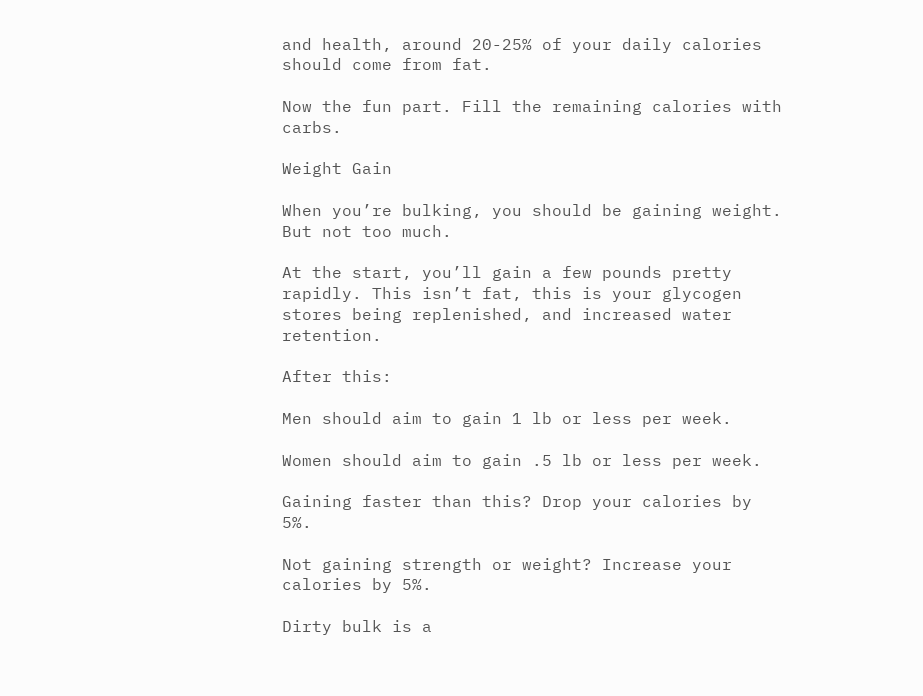and health, around 20-25% of your daily calories should come from fat.

Now the fun part. Fill the remaining calories with carbs.

Weight Gain

When you’re bulking, you should be gaining weight. But not too much.

At the start, you’ll gain a few pounds pretty rapidly. This isn’t fat, this is your glycogen stores being replenished, and increased water retention.

After this:

Men should aim to gain 1 lb or less per week.

Women should aim to gain .5 lb or less per week.

Gaining faster than this? Drop your calories by 5%.

Not gaining strength or weight? Increase your calories by 5%.

Dirty bulk is a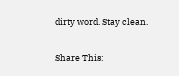dirty word. Stay clean.

Share This: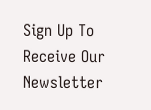Sign Up To Receive Our Newsletter